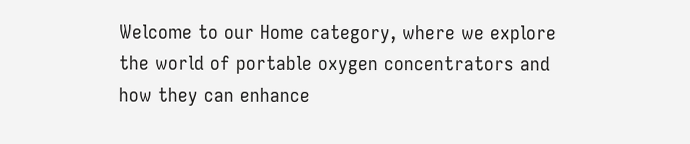Welcome to our Home category, where we explore the world of portable oxygen concentrators and how they can enhance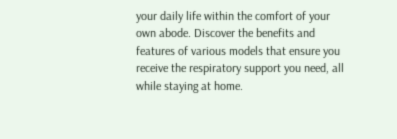your daily life within the comfort of your own abode. Discover the benefits and features of various models that ensure you receive the respiratory support you need, all while staying at home.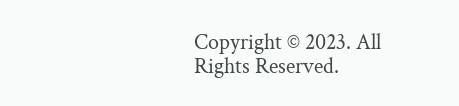Copyright © 2023. All Rights Reserved.